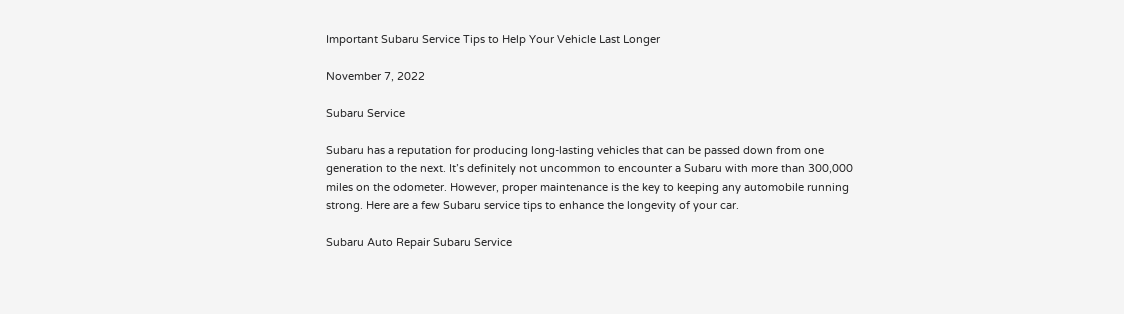Important Subaru Service Tips to Help Your Vehicle Last Longer

November 7, 2022

Subaru Service

Subaru has a reputation for producing long-lasting vehicles that can be passed down from one generation to the next. It’s definitely not uncommon to encounter a Subaru with more than 300,000 miles on the odometer. However, proper maintenance is the key to keeping any automobile running strong. Here are a few Subaru service tips to enhance the longevity of your car.

Subaru Auto Repair Subaru Service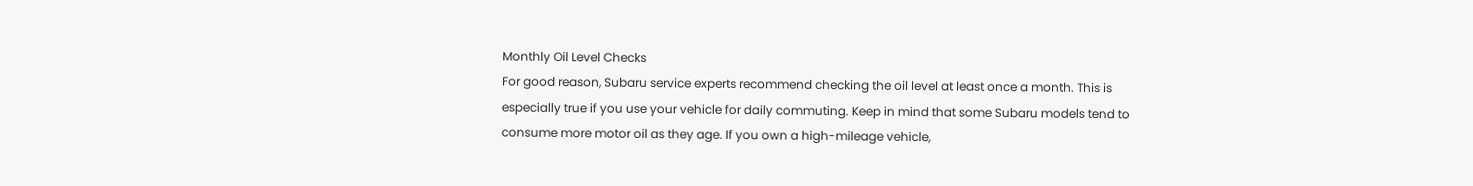Monthly Oil Level Checks
For good reason, Subaru service experts recommend checking the oil level at least once a month. This is especially true if you use your vehicle for daily commuting. Keep in mind that some Subaru models tend to consume more motor oil as they age. If you own a high-mileage vehicle,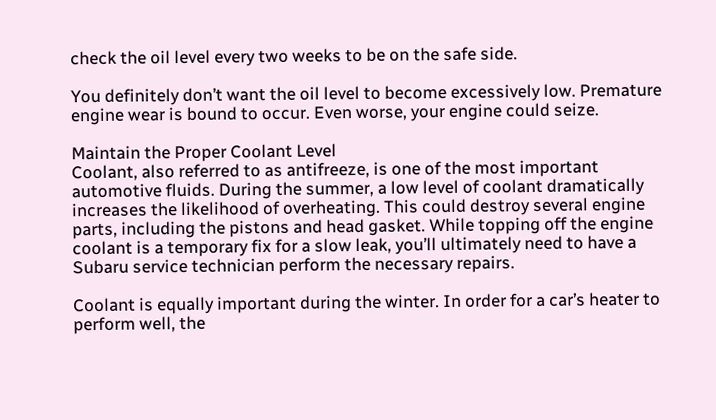check the oil level every two weeks to be on the safe side.

You definitely don’t want the oil level to become excessively low. Premature engine wear is bound to occur. Even worse, your engine could seize.

Maintain the Proper Coolant Level
Coolant, also referred to as antifreeze, is one of the most important automotive fluids. During the summer, a low level of coolant dramatically increases the likelihood of overheating. This could destroy several engine parts, including the pistons and head gasket. While topping off the engine coolant is a temporary fix for a slow leak, you’ll ultimately need to have a Subaru service technician perform the necessary repairs.

Coolant is equally important during the winter. In order for a car’s heater to perform well, the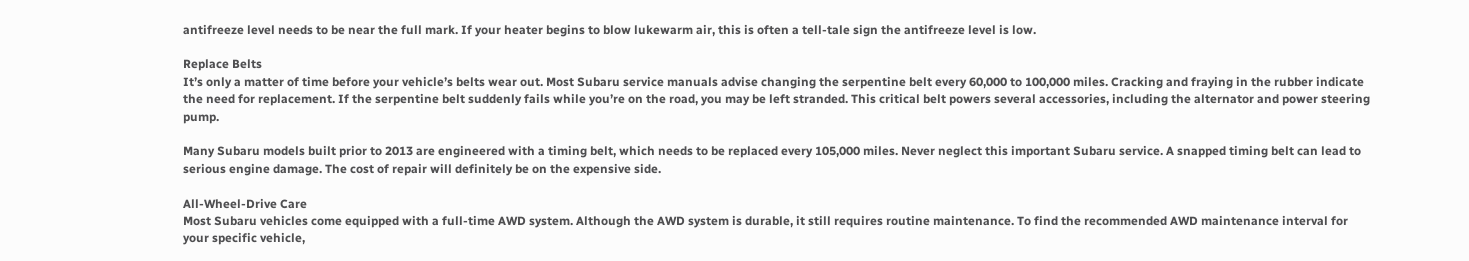antifreeze level needs to be near the full mark. If your heater begins to blow lukewarm air, this is often a tell-tale sign the antifreeze level is low.

Replace Belts
It’s only a matter of time before your vehicle’s belts wear out. Most Subaru service manuals advise changing the serpentine belt every 60,000 to 100,000 miles. Cracking and fraying in the rubber indicate the need for replacement. If the serpentine belt suddenly fails while you’re on the road, you may be left stranded. This critical belt powers several accessories, including the alternator and power steering pump.

Many Subaru models built prior to 2013 are engineered with a timing belt, which needs to be replaced every 105,000 miles. Never neglect this important Subaru service. A snapped timing belt can lead to serious engine damage. The cost of repair will definitely be on the expensive side.

All-Wheel-Drive Care
Most Subaru vehicles come equipped with a full-time AWD system. Although the AWD system is durable, it still requires routine maintenance. To find the recommended AWD maintenance interval for your specific vehicle,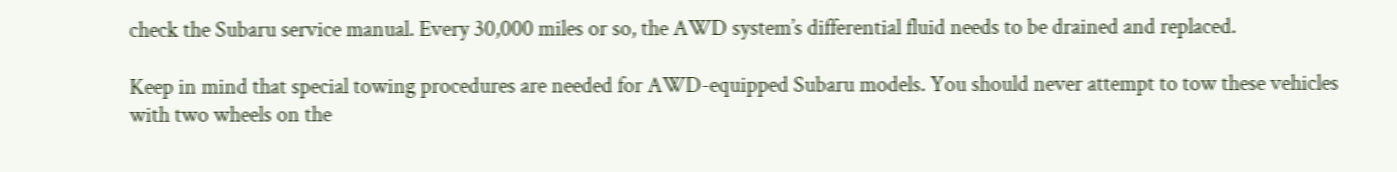check the Subaru service manual. Every 30,000 miles or so, the AWD system’s differential fluid needs to be drained and replaced.

Keep in mind that special towing procedures are needed for AWD-equipped Subaru models. You should never attempt to tow these vehicles with two wheels on the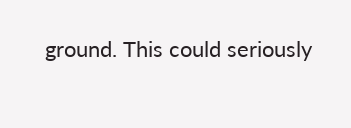ground. This could seriously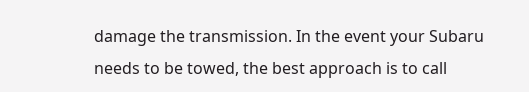damage the transmission. In the event your Subaru needs to be towed, the best approach is to call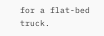for a flat-bed truck.